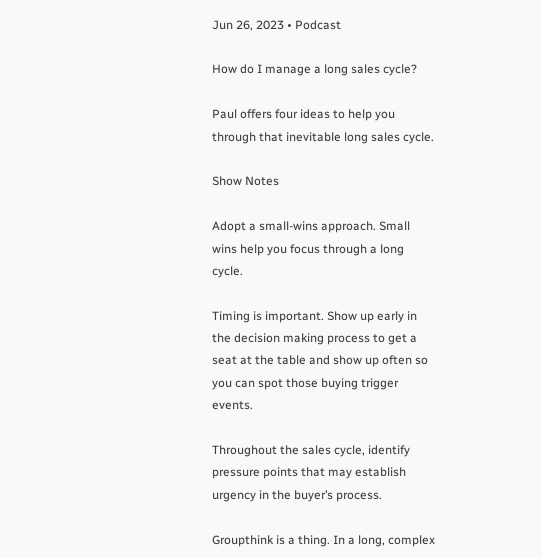Jun 26, 2023 • Podcast

How do I manage a long sales cycle?

Paul offers four ideas to help you through that inevitable long sales cycle.

Show Notes

Adopt a small-wins approach. Small wins help you focus through a long cycle.

Timing is important. Show up early in the decision making process to get a seat at the table and show up often so you can spot those buying trigger events.

Throughout the sales cycle, identify pressure points that may establish urgency in the buyer’s process.

Groupthink is a thing. In a long, complex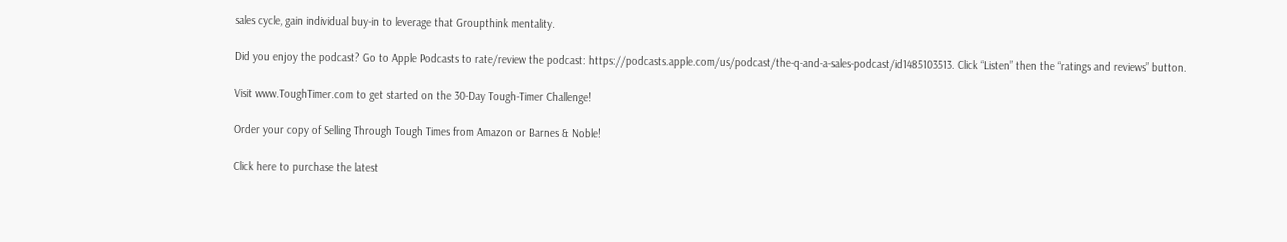sales cycle, gain individual buy-in to leverage that Groupthink mentality.

Did you enjoy the podcast? Go to Apple Podcasts to rate/review the podcast: https://podcasts.apple.com/us/podcast/the-q-and-a-sales-podcast/id1485103513. Click “Listen” then the “ratings and reviews” button.

Visit www.ToughTimer.com to get started on the 30-Day Tough-Timer Challenge!

Order your copy of Selling Through Tough Times from Amazon or Barnes & Noble!

Click here to purchase the latest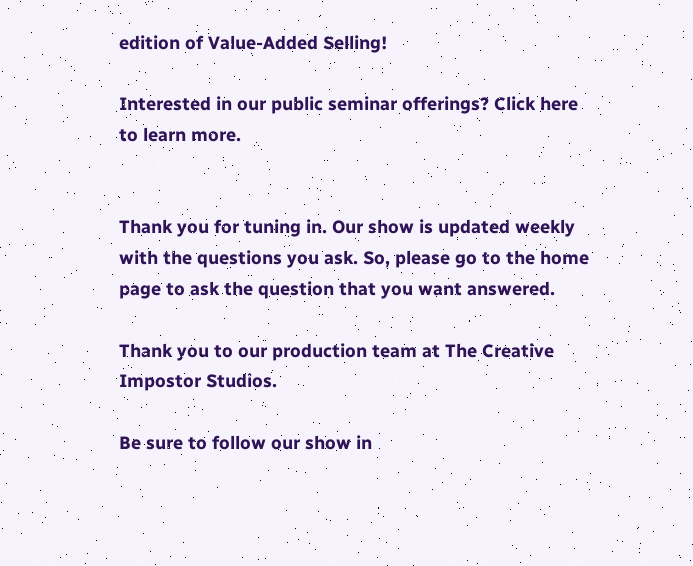edition of Value-Added Selling!

Interested in our public seminar offerings? Click here to learn more.


Thank you for tuning in. Our show is updated weekly with the questions you ask. So, please go to the home page to ask the question that you want answered.

Thank you to our production team at The Creative Impostor Studios.

Be sure to follow our show in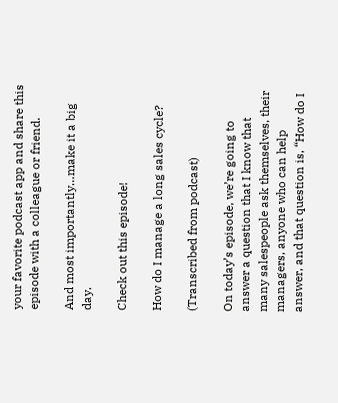your favorite podcast app and share this episode with a colleague or friend.

And most importantly…make it a big day.

Check out this episode!

How do I manage a long sales cycle?

(Transcribed from podcast)

On today’s episode, we’re going to answer a question that I know that many salespeople ask themselves, their managers, anyone who can help answer, and that question is, “How do I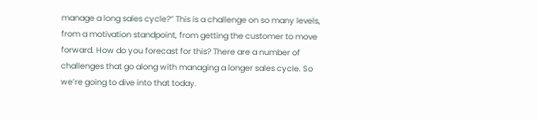manage a long sales cycle?” This is a challenge on so many levels, from a motivation standpoint, from getting the customer to move forward. How do you forecast for this? There are a number of challenges that go along with managing a longer sales cycle. So we’re going to dive into that today.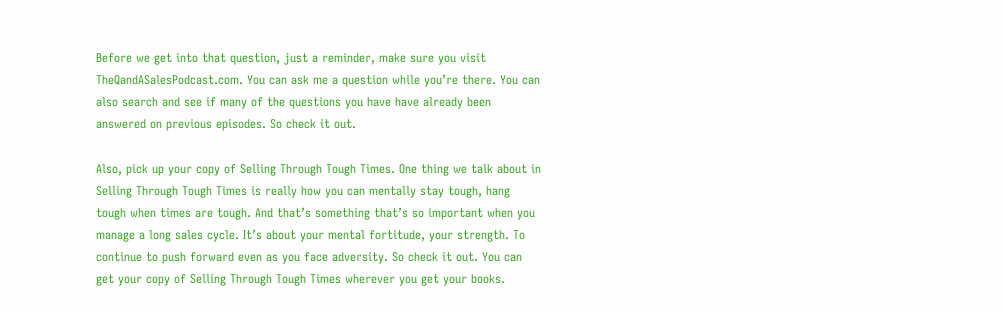Before we get into that question, just a reminder, make sure you visit TheQandASalesPodcast.com. You can ask me a question while you’re there. You can also search and see if many of the questions you have have already been answered on previous episodes. So check it out.

Also, pick up your copy of Selling Through Tough Times. One thing we talk about in Selling Through Tough Times is really how you can mentally stay tough, hang tough when times are tough. And that’s something that’s so important when you manage a long sales cycle. It’s about your mental fortitude, your strength. To continue to push forward even as you face adversity. So check it out. You can get your copy of Selling Through Tough Times wherever you get your books.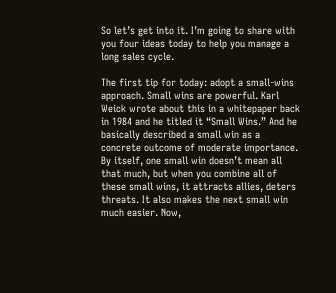So let’s get into it. I’m going to share with you four ideas today to help you manage a long sales cycle.

The first tip for today: adopt a small-wins approach. Small wins are powerful. Karl Weick wrote about this in a whitepaper back in 1984 and he titled it “Small Wins.” And he basically described a small win as a concrete outcome of moderate importance. By itself, one small win doesn’t mean all that much, but when you combine all of these small wins, it attracts allies, deters threats. It also makes the next small win much easier. Now,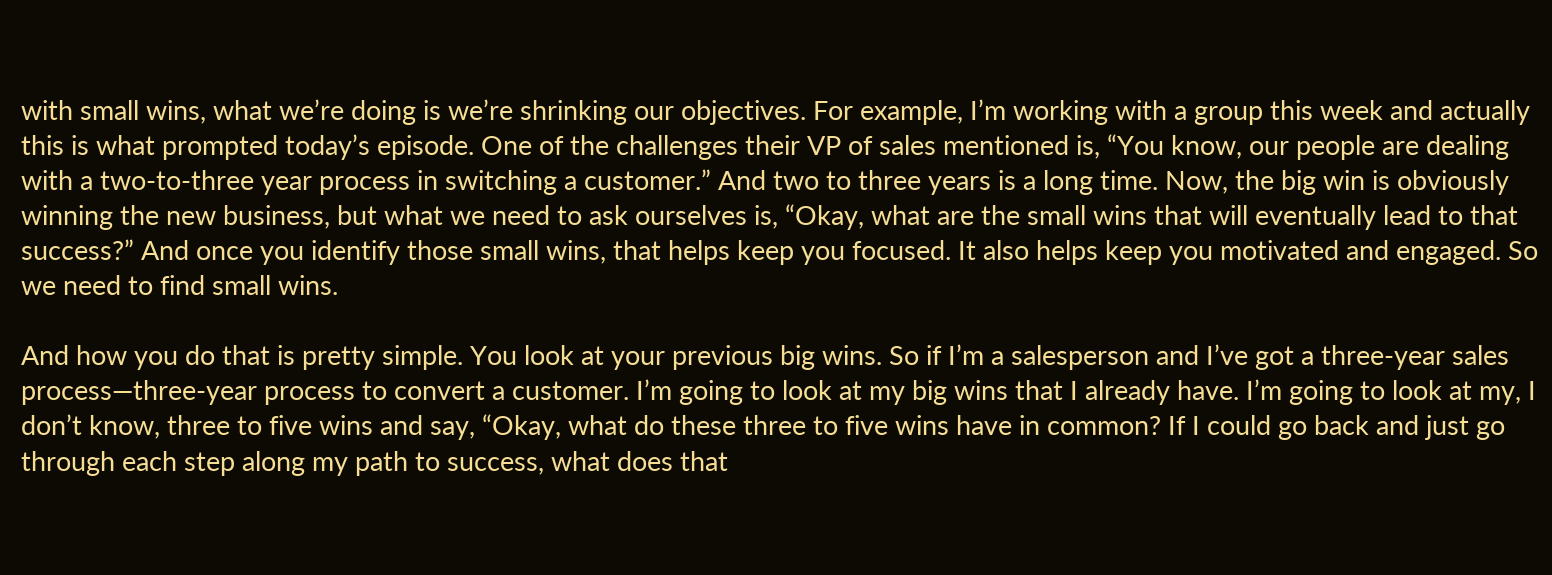with small wins, what we’re doing is we’re shrinking our objectives. For example, I’m working with a group this week and actually this is what prompted today’s episode. One of the challenges their VP of sales mentioned is, “You know, our people are dealing with a two-to-three year process in switching a customer.” And two to three years is a long time. Now, the big win is obviously winning the new business, but what we need to ask ourselves is, “Okay, what are the small wins that will eventually lead to that success?” And once you identify those small wins, that helps keep you focused. It also helps keep you motivated and engaged. So we need to find small wins.

And how you do that is pretty simple. You look at your previous big wins. So if I’m a salesperson and I’ve got a three-year sales process—three-year process to convert a customer. I’m going to look at my big wins that I already have. I’m going to look at my, I don’t know, three to five wins and say, “Okay, what do these three to five wins have in common? If I could go back and just go through each step along my path to success, what does that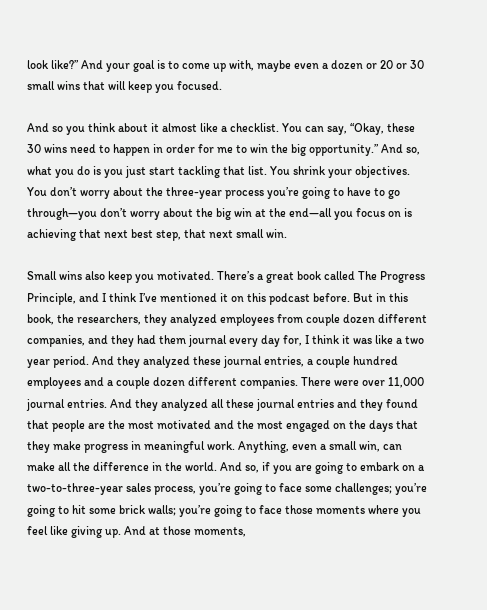look like?” And your goal is to come up with, maybe even a dozen or 20 or 30 small wins that will keep you focused.

And so you think about it almost like a checklist. You can say, “Okay, these 30 wins need to happen in order for me to win the big opportunity.” And so, what you do is you just start tackling that list. You shrink your objectives. You don’t worry about the three-year process you’re going to have to go through—you don’t worry about the big win at the end—all you focus on is achieving that next best step, that next small win.

Small wins also keep you motivated. There’s a great book called The Progress Principle, and I think I’ve mentioned it on this podcast before. But in this book, the researchers, they analyzed employees from couple dozen different companies, and they had them journal every day for, I think it was like a two year period. And they analyzed these journal entries, a couple hundred employees and a couple dozen different companies. There were over 11,000 journal entries. And they analyzed all these journal entries and they found that people are the most motivated and the most engaged on the days that they make progress in meaningful work. Anything, even a small win, can make all the difference in the world. And so, if you are going to embark on a two-to-three-year sales process, you’re going to face some challenges; you’re going to hit some brick walls; you’re going to face those moments where you feel like giving up. And at those moments,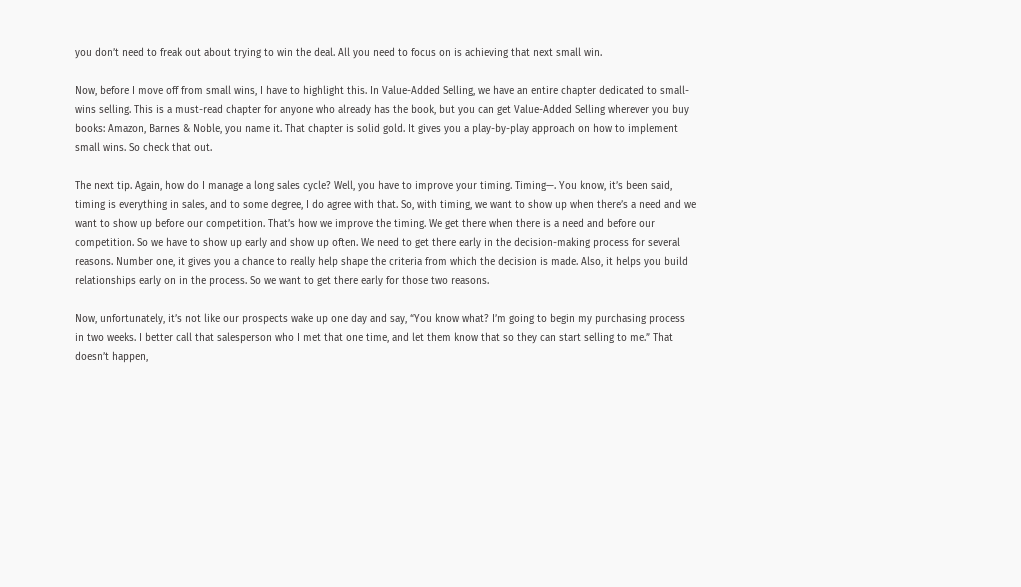you don’t need to freak out about trying to win the deal. All you need to focus on is achieving that next small win.

Now, before I move off from small wins, I have to highlight this. In Value-Added Selling, we have an entire chapter dedicated to small-wins selling. This is a must-read chapter for anyone who already has the book, but you can get Value-Added Selling wherever you buy books: Amazon, Barnes & Noble, you name it. That chapter is solid gold. It gives you a play-by-play approach on how to implement small wins. So check that out.

The next tip. Again, how do I manage a long sales cycle? Well, you have to improve your timing. Timing—. You know, it’s been said, timing is everything in sales, and to some degree, I do agree with that. So, with timing, we want to show up when there’s a need and we want to show up before our competition. That’s how we improve the timing. We get there when there is a need and before our competition. So we have to show up early and show up often. We need to get there early in the decision-making process for several reasons. Number one, it gives you a chance to really help shape the criteria from which the decision is made. Also, it helps you build relationships early on in the process. So we want to get there early for those two reasons.

Now, unfortunately, it’s not like our prospects wake up one day and say, “You know what? I’m going to begin my purchasing process in two weeks. I better call that salesperson who I met that one time, and let them know that so they can start selling to me.” That doesn’t happen,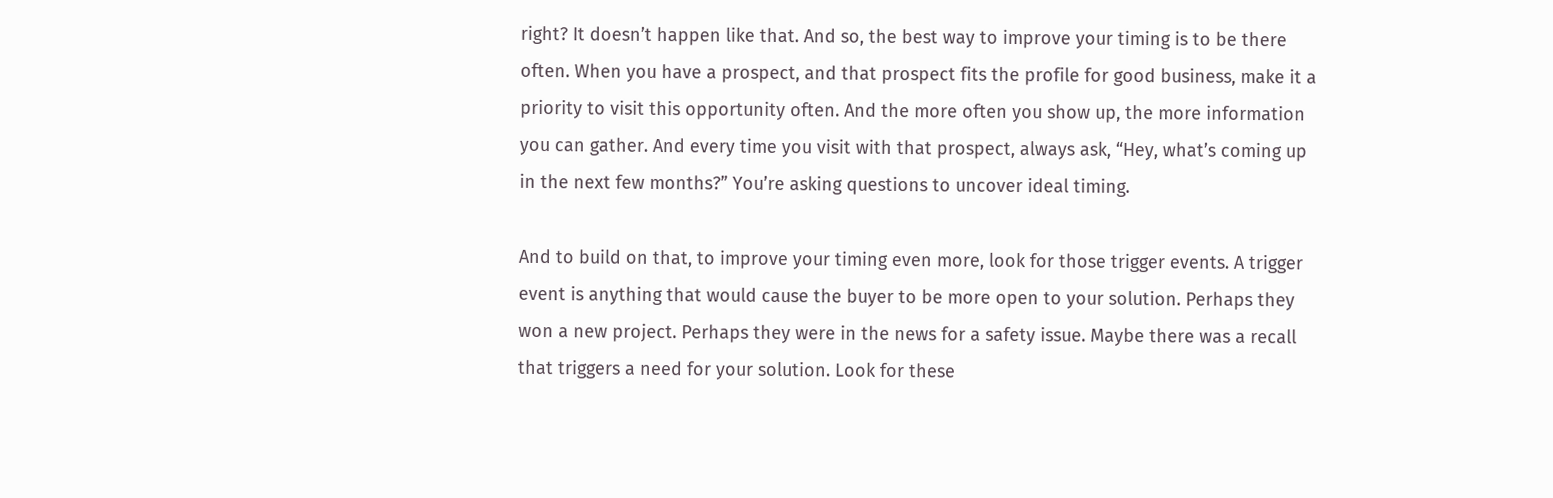right? It doesn’t happen like that. And so, the best way to improve your timing is to be there often. When you have a prospect, and that prospect fits the profile for good business, make it a priority to visit this opportunity often. And the more often you show up, the more information you can gather. And every time you visit with that prospect, always ask, “Hey, what’s coming up in the next few months?” You’re asking questions to uncover ideal timing.

And to build on that, to improve your timing even more, look for those trigger events. A trigger event is anything that would cause the buyer to be more open to your solution. Perhaps they won a new project. Perhaps they were in the news for a safety issue. Maybe there was a recall that triggers a need for your solution. Look for these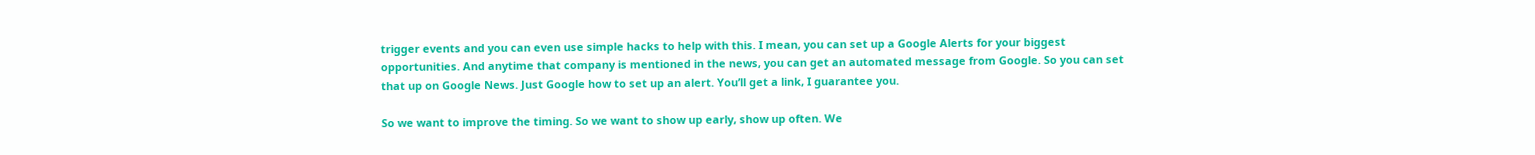trigger events and you can even use simple hacks to help with this. I mean, you can set up a Google Alerts for your biggest opportunities. And anytime that company is mentioned in the news, you can get an automated message from Google. So you can set that up on Google News. Just Google how to set up an alert. You’ll get a link, I guarantee you.

So we want to improve the timing. So we want to show up early, show up often. We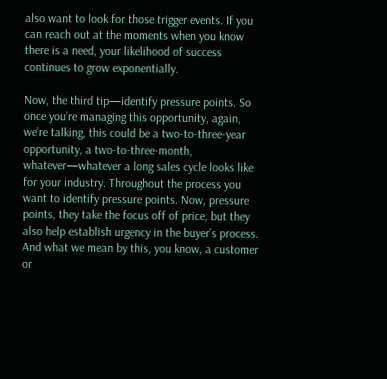also want to look for those trigger events. If you can reach out at the moments when you know there is a need, your likelihood of success continues to grow exponentially.

Now, the third tip—identify pressure points. So once you’re managing this opportunity, again, we’re talking, this could be a two-to-three-year opportunity, a two-to-three-month, whatever—whatever a long sales cycle looks like for your industry. Throughout the process you want to identify pressure points. Now, pressure points, they take the focus off of price, but they also help establish urgency in the buyer’s process. And what we mean by this, you know, a customer or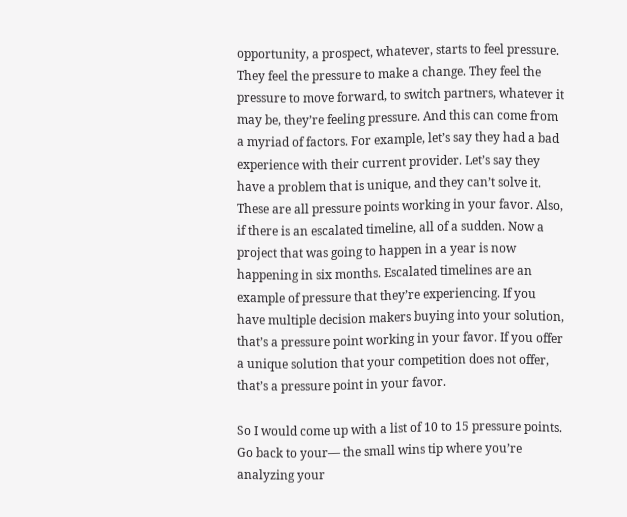opportunity, a prospect, whatever, starts to feel pressure. They feel the pressure to make a change. They feel the pressure to move forward, to switch partners, whatever it may be, they’re feeling pressure. And this can come from a myriad of factors. For example, let’s say they had a bad experience with their current provider. Let’s say they have a problem that is unique, and they can’t solve it. These are all pressure points working in your favor. Also, if there is an escalated timeline, all of a sudden. Now a project that was going to happen in a year is now happening in six months. Escalated timelines are an example of pressure that they’re experiencing. If you have multiple decision makers buying into your solution, that’s a pressure point working in your favor. If you offer a unique solution that your competition does not offer, that’s a pressure point in your favor.

So I would come up with a list of 10 to 15 pressure points. Go back to your— the small wins tip where you’re analyzing your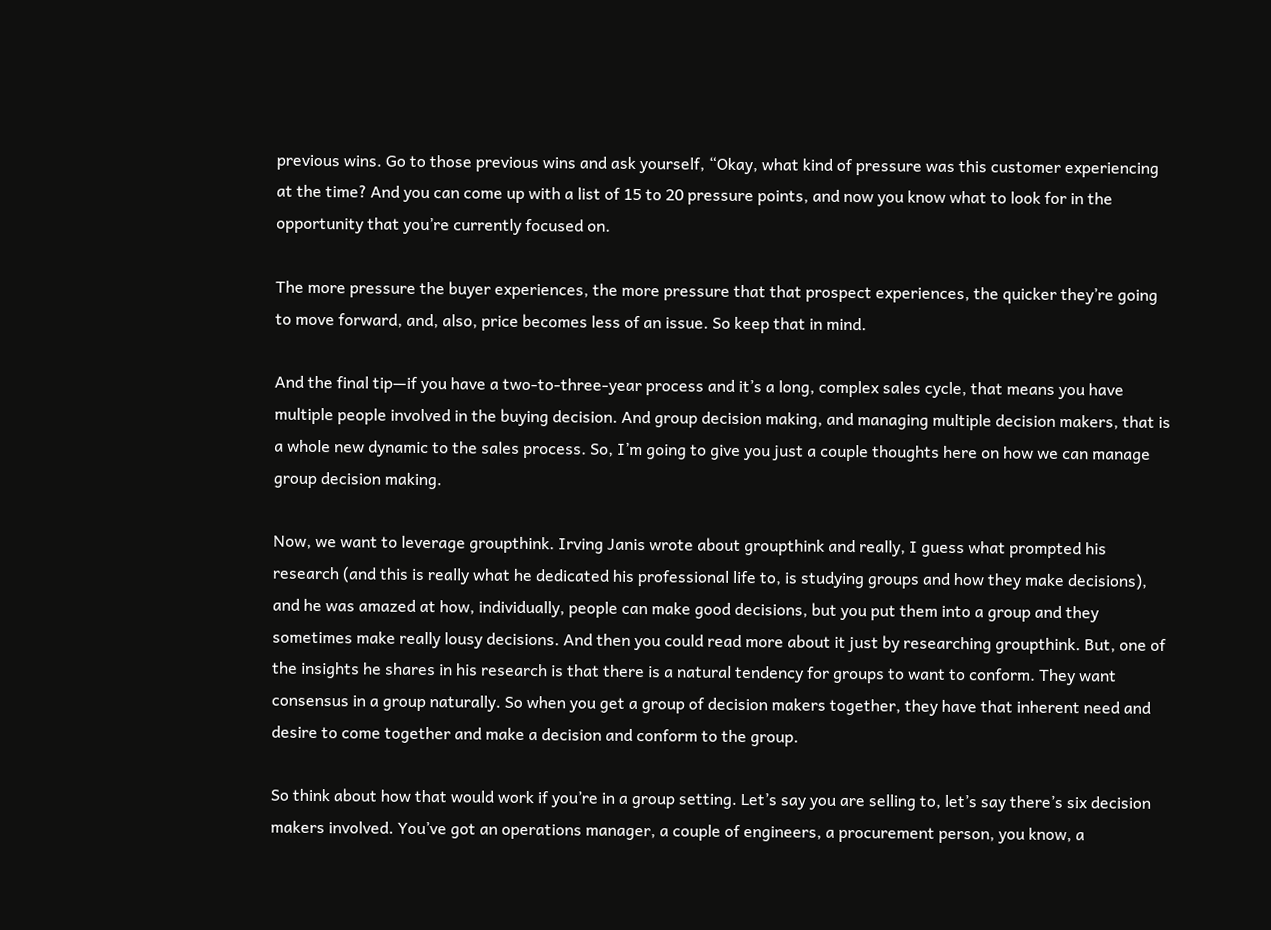previous wins. Go to those previous wins and ask yourself, “Okay, what kind of pressure was this customer experiencing at the time? And you can come up with a list of 15 to 20 pressure points, and now you know what to look for in the opportunity that you’re currently focused on.

The more pressure the buyer experiences, the more pressure that that prospect experiences, the quicker they’re going to move forward, and, also, price becomes less of an issue. So keep that in mind.

And the final tip—if you have a two-to-three-year process and it’s a long, complex sales cycle, that means you have multiple people involved in the buying decision. And group decision making, and managing multiple decision makers, that is a whole new dynamic to the sales process. So, I’m going to give you just a couple thoughts here on how we can manage group decision making.

Now, we want to leverage groupthink. Irving Janis wrote about groupthink and really, I guess what prompted his research (and this is really what he dedicated his professional life to, is studying groups and how they make decisions), and he was amazed at how, individually, people can make good decisions, but you put them into a group and they sometimes make really lousy decisions. And then you could read more about it just by researching groupthink. But, one of the insights he shares in his research is that there is a natural tendency for groups to want to conform. They want consensus in a group naturally. So when you get a group of decision makers together, they have that inherent need and desire to come together and make a decision and conform to the group.

So think about how that would work if you’re in a group setting. Let’s say you are selling to, let’s say there’s six decision makers involved. You’ve got an operations manager, a couple of engineers, a procurement person, you know, a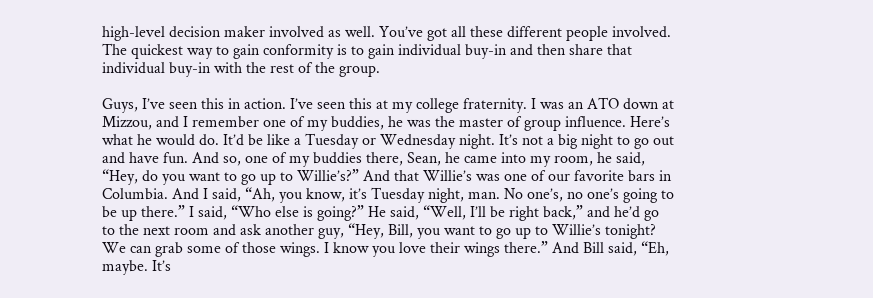high-level decision maker involved as well. You’ve got all these different people involved. The quickest way to gain conformity is to gain individual buy-in and then share that individual buy-in with the rest of the group.

Guys, I’ve seen this in action. I’ve seen this at my college fraternity. I was an ATO down at Mizzou, and I remember one of my buddies, he was the master of group influence. Here’s what he would do. It’d be like a Tuesday or Wednesday night. It’s not a big night to go out and have fun. And so, one of my buddies there, Sean, he came into my room, he said, “Hey, do you want to go up to Willie’s?” And that Willie’s was one of our favorite bars in Columbia. And I said, “Ah, you know, it’s Tuesday night, man. No one’s, no one’s going to be up there.” I said, “Who else is going?” He said, “Well, I’ll be right back,” and he’d go to the next room and ask another guy, “Hey, Bill, you want to go up to Willie’s tonight? We can grab some of those wings. I know you love their wings there.” And Bill said, “Eh, maybe. It’s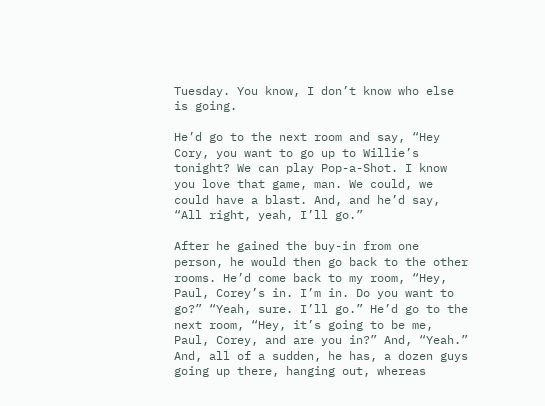Tuesday. You know, I don’t know who else is going.

He’d go to the next room and say, “Hey Cory, you want to go up to Willie’s tonight? We can play Pop-a-Shot. I know you love that game, man. We could, we could have a blast. And, and he’d say, “All right, yeah, I’ll go.”

After he gained the buy-in from one person, he would then go back to the other rooms. He’d come back to my room, “Hey, Paul, Corey’s in. I’m in. Do you want to go?” “Yeah, sure. I’ll go.” He’d go to the next room, “Hey, it’s going to be me, Paul, Corey, and are you in?” And, “Yeah.” And, all of a sudden, he has, a dozen guys going up there, hanging out, whereas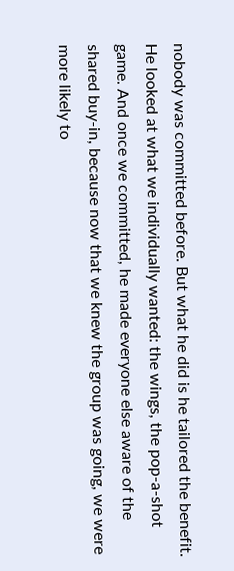nobody was committed before. But what he did is he tailored the benefit. He looked at what we individually wanted: the wings, the pop-a-shot game. And once we committed, he made everyone else aware of the shared buy-in, because now that we knew the group was going, we were more likely to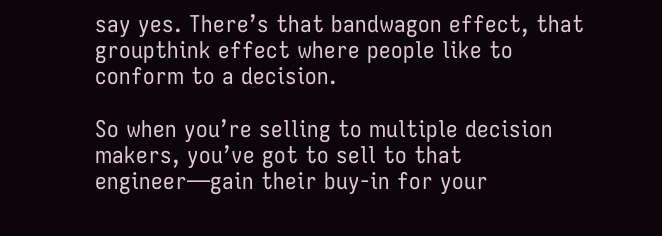say yes. There’s that bandwagon effect, that groupthink effect where people like to conform to a decision.

So when you’re selling to multiple decision makers, you’ve got to sell to that engineer—gain their buy-in for your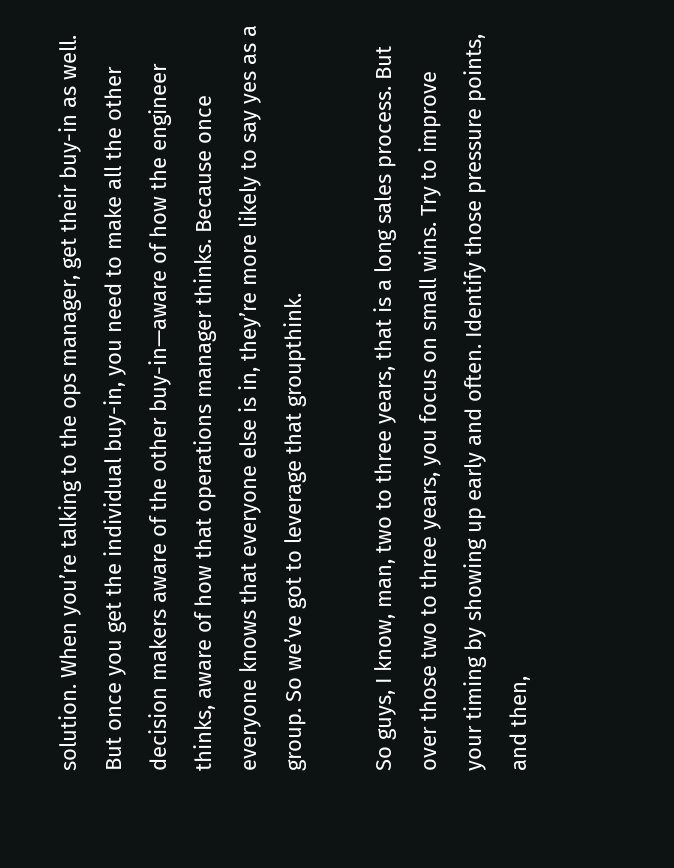solution. When you’re talking to the ops manager, get their buy-in as well. But once you get the individual buy-in, you need to make all the other decision makers aware of the other buy-in—aware of how the engineer thinks, aware of how that operations manager thinks. Because once everyone knows that everyone else is in, they’re more likely to say yes as a group. So we’ve got to leverage that groupthink.

So guys, I know, man, two to three years, that is a long sales process. But over those two to three years, you focus on small wins. Try to improve your timing by showing up early and often. Identify those pressure points, and then,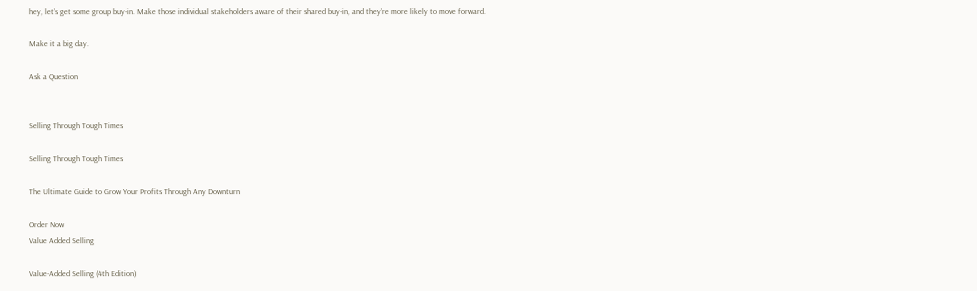hey, let’s get some group buy-in. Make those individual stakeholders aware of their shared buy-in, and they’re more likely to move forward.

Make it a big day.

Ask a Question


Selling Through Tough Times

Selling Through Tough Times

The Ultimate Guide to Grow Your Profits Through Any Downturn

Order Now
Value Added Selling

Value-Added Selling (4th Edition)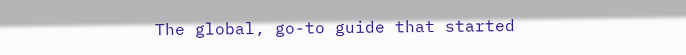The global, go-to guide that started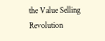the Value Selling Revolution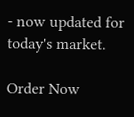- now updated for today's market.

Order Now